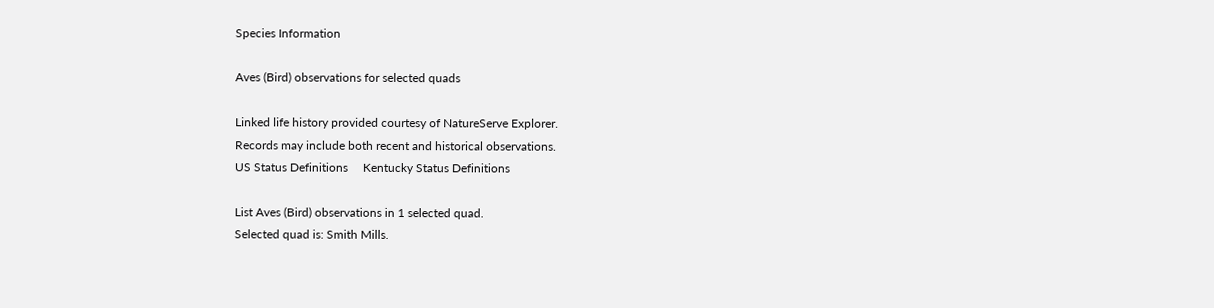Species Information

Aves (Bird) observations for selected quads

Linked life history provided courtesy of NatureServe Explorer.
Records may include both recent and historical observations.
US Status Definitions     Kentucky Status Definitions

List Aves (Bird) observations in 1 selected quad.
Selected quad is: Smith Mills.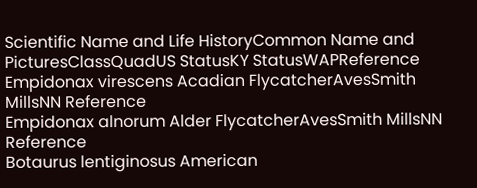Scientific Name and Life HistoryCommon Name and PicturesClassQuadUS StatusKY StatusWAPReference
Empidonax virescens Acadian FlycatcherAvesSmith MillsNN Reference
Empidonax alnorum Alder FlycatcherAvesSmith MillsNN Reference
Botaurus lentiginosus American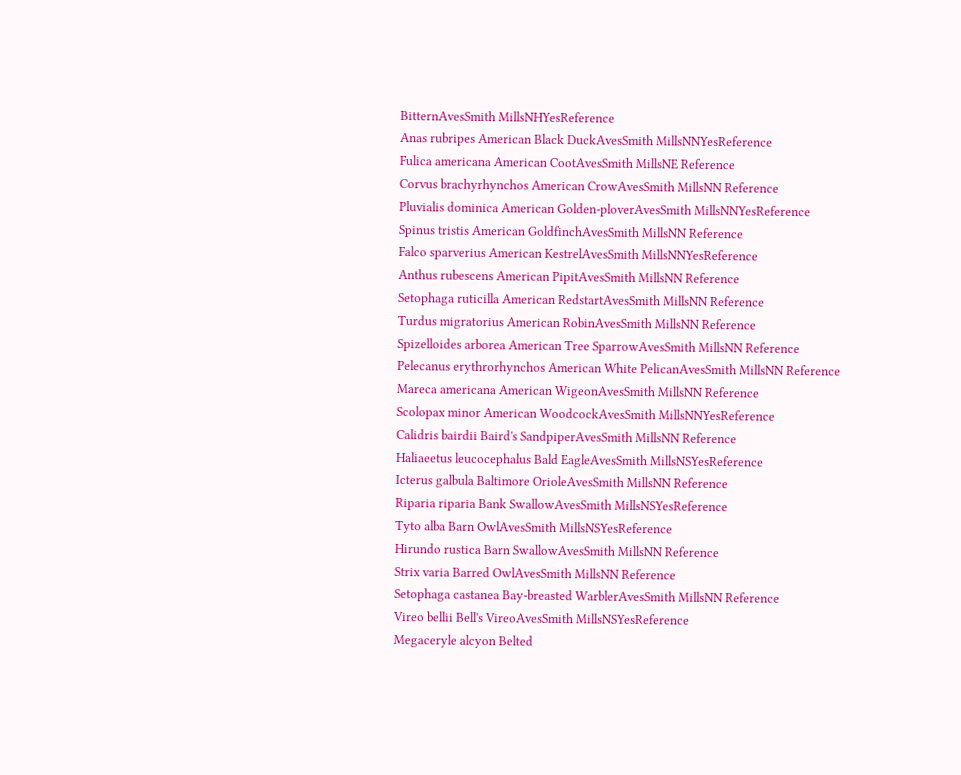BitternAvesSmith MillsNHYesReference
Anas rubripes American Black DuckAvesSmith MillsNNYesReference
Fulica americana American CootAvesSmith MillsNE Reference
Corvus brachyrhynchos American CrowAvesSmith MillsNN Reference
Pluvialis dominica American Golden-ploverAvesSmith MillsNNYesReference
Spinus tristis American GoldfinchAvesSmith MillsNN Reference
Falco sparverius American KestrelAvesSmith MillsNNYesReference
Anthus rubescens American PipitAvesSmith MillsNN Reference
Setophaga ruticilla American RedstartAvesSmith MillsNN Reference
Turdus migratorius American RobinAvesSmith MillsNN Reference
Spizelloides arborea American Tree SparrowAvesSmith MillsNN Reference
Pelecanus erythrorhynchos American White PelicanAvesSmith MillsNN Reference
Mareca americana American WigeonAvesSmith MillsNN Reference
Scolopax minor American WoodcockAvesSmith MillsNNYesReference
Calidris bairdii Baird's SandpiperAvesSmith MillsNN Reference
Haliaeetus leucocephalus Bald EagleAvesSmith MillsNSYesReference
Icterus galbula Baltimore OrioleAvesSmith MillsNN Reference
Riparia riparia Bank SwallowAvesSmith MillsNSYesReference
Tyto alba Barn OwlAvesSmith MillsNSYesReference
Hirundo rustica Barn SwallowAvesSmith MillsNN Reference
Strix varia Barred OwlAvesSmith MillsNN Reference
Setophaga castanea Bay-breasted WarblerAvesSmith MillsNN Reference
Vireo bellii Bell's VireoAvesSmith MillsNSYesReference
Megaceryle alcyon Belted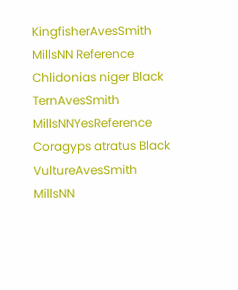KingfisherAvesSmith MillsNN Reference
Chlidonias niger Black TernAvesSmith MillsNNYesReference
Coragyps atratus Black VultureAvesSmith MillsNN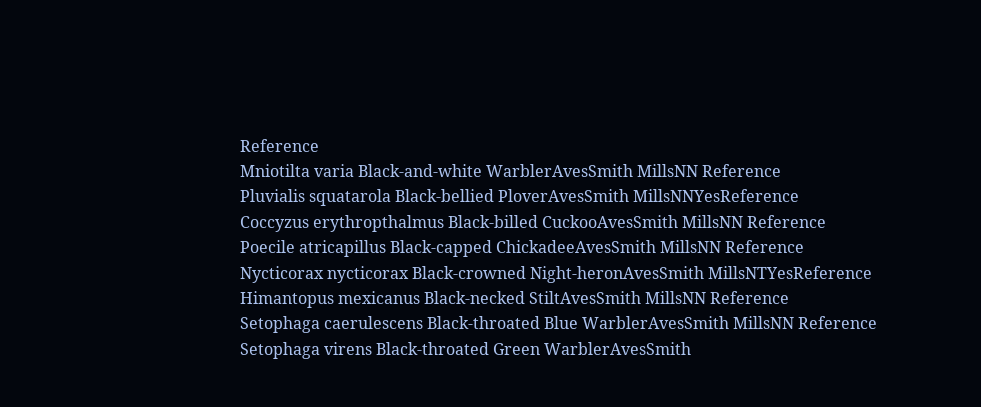Reference
Mniotilta varia Black-and-white WarblerAvesSmith MillsNN Reference
Pluvialis squatarola Black-bellied PloverAvesSmith MillsNNYesReference
Coccyzus erythropthalmus Black-billed CuckooAvesSmith MillsNN Reference
Poecile atricapillus Black-capped ChickadeeAvesSmith MillsNN Reference
Nycticorax nycticorax Black-crowned Night-heronAvesSmith MillsNTYesReference
Himantopus mexicanus Black-necked StiltAvesSmith MillsNN Reference
Setophaga caerulescens Black-throated Blue WarblerAvesSmith MillsNN Reference
Setophaga virens Black-throated Green WarblerAvesSmith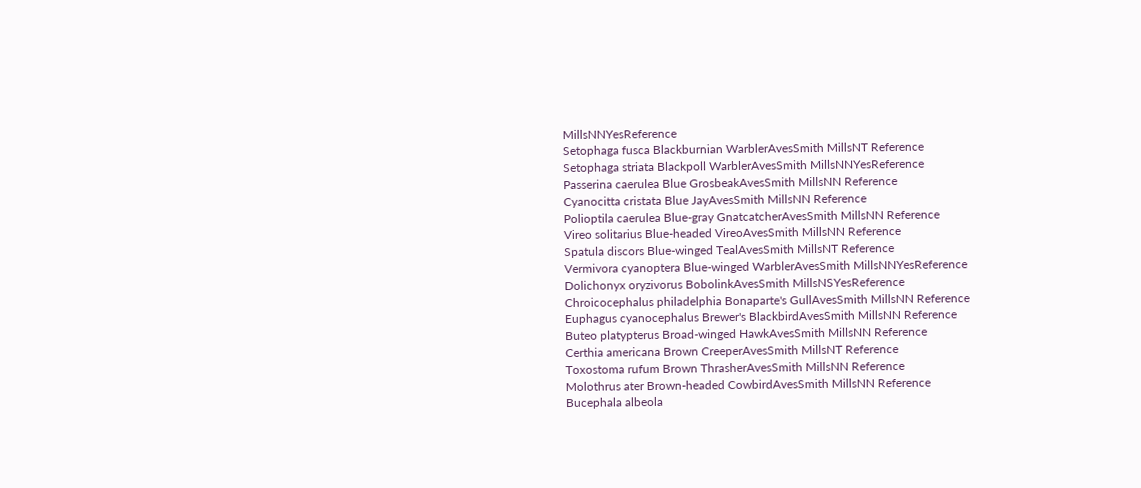MillsNNYesReference
Setophaga fusca Blackburnian WarblerAvesSmith MillsNT Reference
Setophaga striata Blackpoll WarblerAvesSmith MillsNNYesReference
Passerina caerulea Blue GrosbeakAvesSmith MillsNN Reference
Cyanocitta cristata Blue JayAvesSmith MillsNN Reference
Polioptila caerulea Blue-gray GnatcatcherAvesSmith MillsNN Reference
Vireo solitarius Blue-headed VireoAvesSmith MillsNN Reference
Spatula discors Blue-winged TealAvesSmith MillsNT Reference
Vermivora cyanoptera Blue-winged WarblerAvesSmith MillsNNYesReference
Dolichonyx oryzivorus BobolinkAvesSmith MillsNSYesReference
Chroicocephalus philadelphia Bonaparte's GullAvesSmith MillsNN Reference
Euphagus cyanocephalus Brewer's BlackbirdAvesSmith MillsNN Reference
Buteo platypterus Broad-winged HawkAvesSmith MillsNN Reference
Certhia americana Brown CreeperAvesSmith MillsNT Reference
Toxostoma rufum Brown ThrasherAvesSmith MillsNN Reference
Molothrus ater Brown-headed CowbirdAvesSmith MillsNN Reference
Bucephala albeola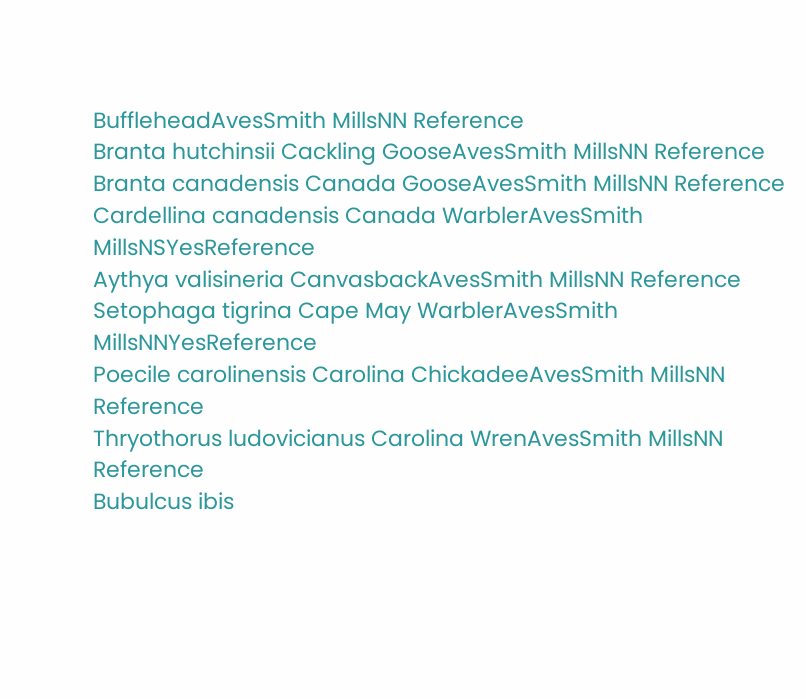BuffleheadAvesSmith MillsNN Reference
Branta hutchinsii Cackling GooseAvesSmith MillsNN Reference
Branta canadensis Canada GooseAvesSmith MillsNN Reference
Cardellina canadensis Canada WarblerAvesSmith MillsNSYesReference
Aythya valisineria CanvasbackAvesSmith MillsNN Reference
Setophaga tigrina Cape May WarblerAvesSmith MillsNNYesReference
Poecile carolinensis Carolina ChickadeeAvesSmith MillsNN Reference
Thryothorus ludovicianus Carolina WrenAvesSmith MillsNN Reference
Bubulcus ibis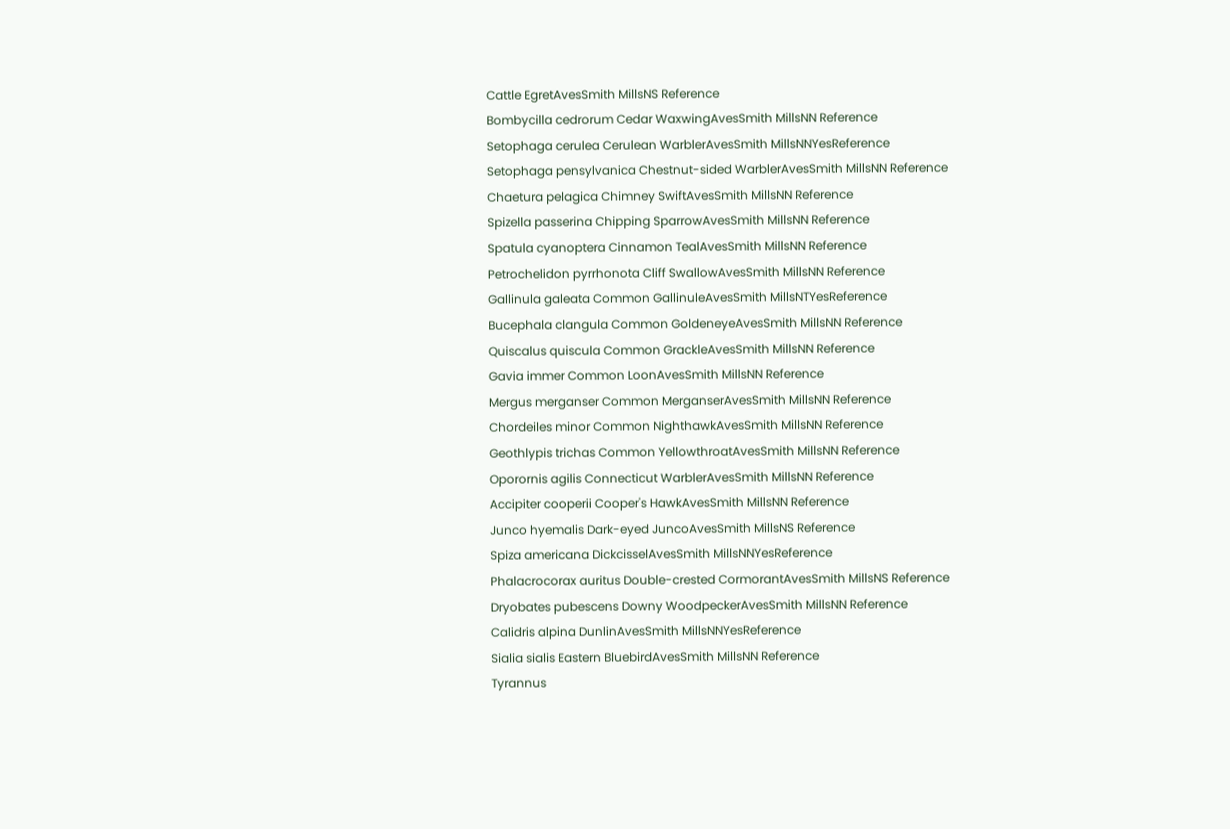Cattle EgretAvesSmith MillsNS Reference
Bombycilla cedrorum Cedar WaxwingAvesSmith MillsNN Reference
Setophaga cerulea Cerulean WarblerAvesSmith MillsNNYesReference
Setophaga pensylvanica Chestnut-sided WarblerAvesSmith MillsNN Reference
Chaetura pelagica Chimney SwiftAvesSmith MillsNN Reference
Spizella passerina Chipping SparrowAvesSmith MillsNN Reference
Spatula cyanoptera Cinnamon TealAvesSmith MillsNN Reference
Petrochelidon pyrrhonota Cliff SwallowAvesSmith MillsNN Reference
Gallinula galeata Common GallinuleAvesSmith MillsNTYesReference
Bucephala clangula Common GoldeneyeAvesSmith MillsNN Reference
Quiscalus quiscula Common GrackleAvesSmith MillsNN Reference
Gavia immer Common LoonAvesSmith MillsNN Reference
Mergus merganser Common MerganserAvesSmith MillsNN Reference
Chordeiles minor Common NighthawkAvesSmith MillsNN Reference
Geothlypis trichas Common YellowthroatAvesSmith MillsNN Reference
Oporornis agilis Connecticut WarblerAvesSmith MillsNN Reference
Accipiter cooperii Cooper's HawkAvesSmith MillsNN Reference
Junco hyemalis Dark-eyed JuncoAvesSmith MillsNS Reference
Spiza americana DickcisselAvesSmith MillsNNYesReference
Phalacrocorax auritus Double-crested CormorantAvesSmith MillsNS Reference
Dryobates pubescens Downy WoodpeckerAvesSmith MillsNN Reference
Calidris alpina DunlinAvesSmith MillsNNYesReference
Sialia sialis Eastern BluebirdAvesSmith MillsNN Reference
Tyrannus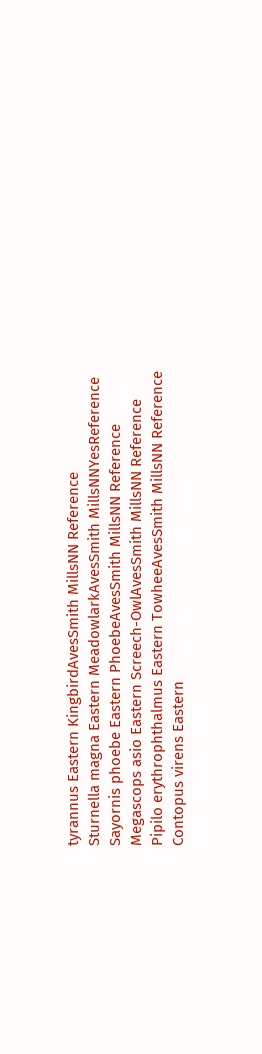tyrannus Eastern KingbirdAvesSmith MillsNN Reference
Sturnella magna Eastern MeadowlarkAvesSmith MillsNNYesReference
Sayornis phoebe Eastern PhoebeAvesSmith MillsNN Reference
Megascops asio Eastern Screech-OwlAvesSmith MillsNN Reference
Pipilo erythrophthalmus Eastern TowheeAvesSmith MillsNN Reference
Contopus virens Eastern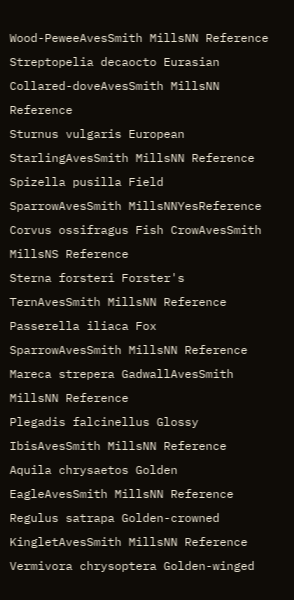Wood-PeweeAvesSmith MillsNN Reference
Streptopelia decaocto Eurasian Collared-doveAvesSmith MillsNN Reference
Sturnus vulgaris European StarlingAvesSmith MillsNN Reference
Spizella pusilla Field SparrowAvesSmith MillsNNYesReference
Corvus ossifragus Fish CrowAvesSmith MillsNS Reference
Sterna forsteri Forster's TernAvesSmith MillsNN Reference
Passerella iliaca Fox SparrowAvesSmith MillsNN Reference
Mareca strepera GadwallAvesSmith MillsNN Reference
Plegadis falcinellus Glossy IbisAvesSmith MillsNN Reference
Aquila chrysaetos Golden EagleAvesSmith MillsNN Reference
Regulus satrapa Golden-crowned KingletAvesSmith MillsNN Reference
Vermivora chrysoptera Golden-winged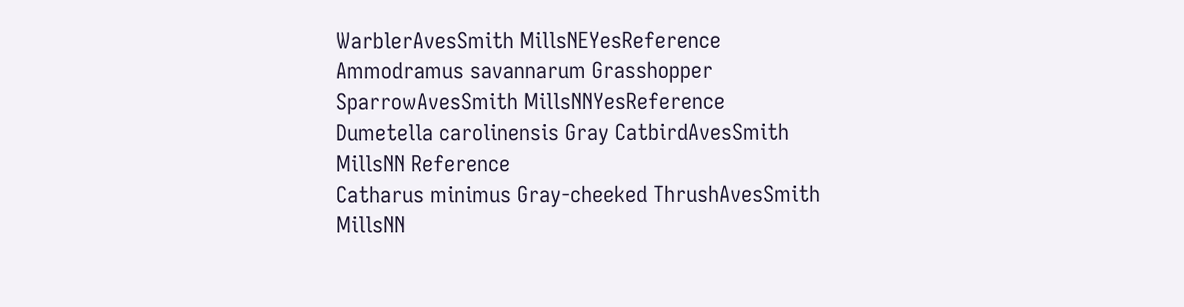WarblerAvesSmith MillsNEYesReference
Ammodramus savannarum Grasshopper SparrowAvesSmith MillsNNYesReference
Dumetella carolinensis Gray CatbirdAvesSmith MillsNN Reference
Catharus minimus Gray-cheeked ThrushAvesSmith MillsNN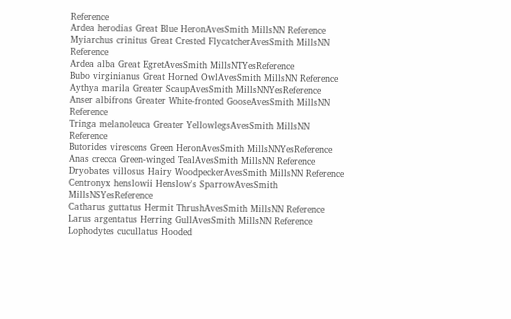Reference
Ardea herodias Great Blue HeronAvesSmith MillsNN Reference
Myiarchus crinitus Great Crested FlycatcherAvesSmith MillsNN Reference
Ardea alba Great EgretAvesSmith MillsNTYesReference
Bubo virginianus Great Horned OwlAvesSmith MillsNN Reference
Aythya marila Greater ScaupAvesSmith MillsNNYesReference
Anser albifrons Greater White-fronted GooseAvesSmith MillsNN Reference
Tringa melanoleuca Greater YellowlegsAvesSmith MillsNN Reference
Butorides virescens Green HeronAvesSmith MillsNNYesReference
Anas crecca Green-winged TealAvesSmith MillsNN Reference
Dryobates villosus Hairy WoodpeckerAvesSmith MillsNN Reference
Centronyx henslowii Henslow's SparrowAvesSmith MillsNSYesReference
Catharus guttatus Hermit ThrushAvesSmith MillsNN Reference
Larus argentatus Herring GullAvesSmith MillsNN Reference
Lophodytes cucullatus Hooded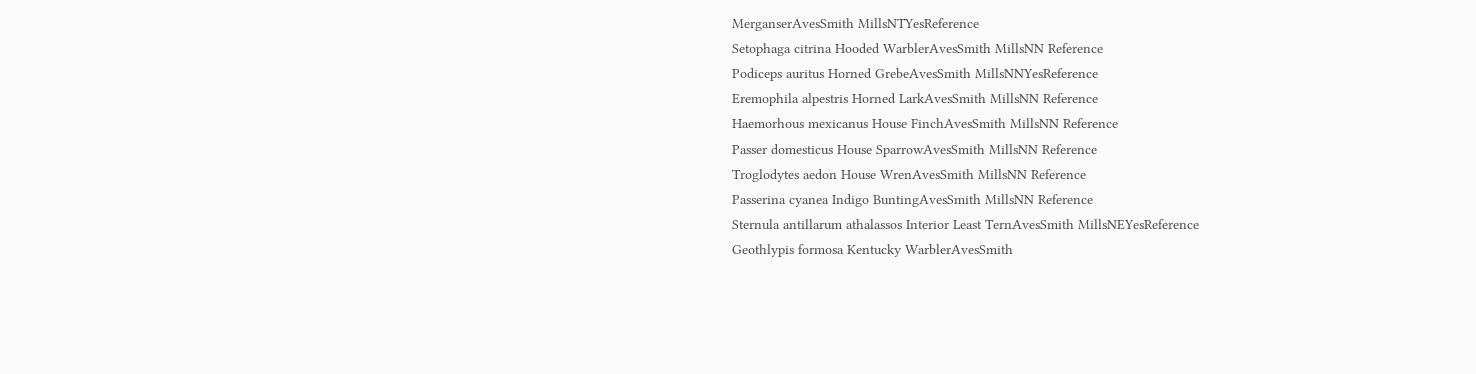MerganserAvesSmith MillsNTYesReference
Setophaga citrina Hooded WarblerAvesSmith MillsNN Reference
Podiceps auritus Horned GrebeAvesSmith MillsNNYesReference
Eremophila alpestris Horned LarkAvesSmith MillsNN Reference
Haemorhous mexicanus House FinchAvesSmith MillsNN Reference
Passer domesticus House SparrowAvesSmith MillsNN Reference
Troglodytes aedon House WrenAvesSmith MillsNN Reference
Passerina cyanea Indigo BuntingAvesSmith MillsNN Reference
Sternula antillarum athalassos Interior Least TernAvesSmith MillsNEYesReference
Geothlypis formosa Kentucky WarblerAvesSmith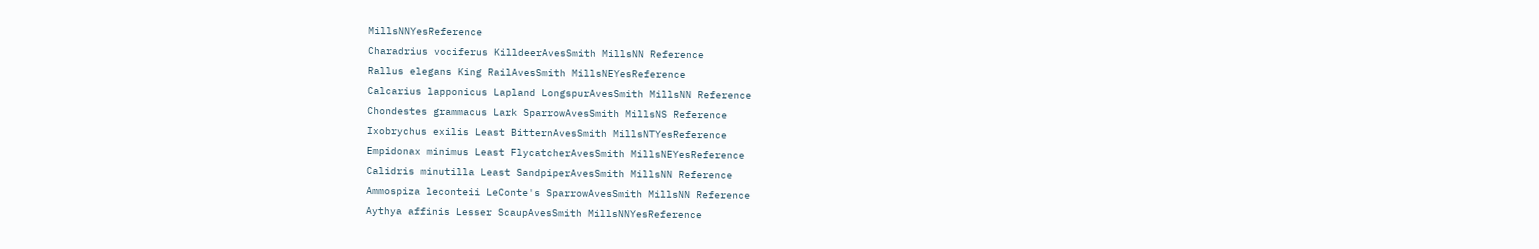MillsNNYesReference
Charadrius vociferus KilldeerAvesSmith MillsNN Reference
Rallus elegans King RailAvesSmith MillsNEYesReference
Calcarius lapponicus Lapland LongspurAvesSmith MillsNN Reference
Chondestes grammacus Lark SparrowAvesSmith MillsNS Reference
Ixobrychus exilis Least BitternAvesSmith MillsNTYesReference
Empidonax minimus Least FlycatcherAvesSmith MillsNEYesReference
Calidris minutilla Least SandpiperAvesSmith MillsNN Reference
Ammospiza leconteii LeConte's SparrowAvesSmith MillsNN Reference
Aythya affinis Lesser ScaupAvesSmith MillsNNYesReference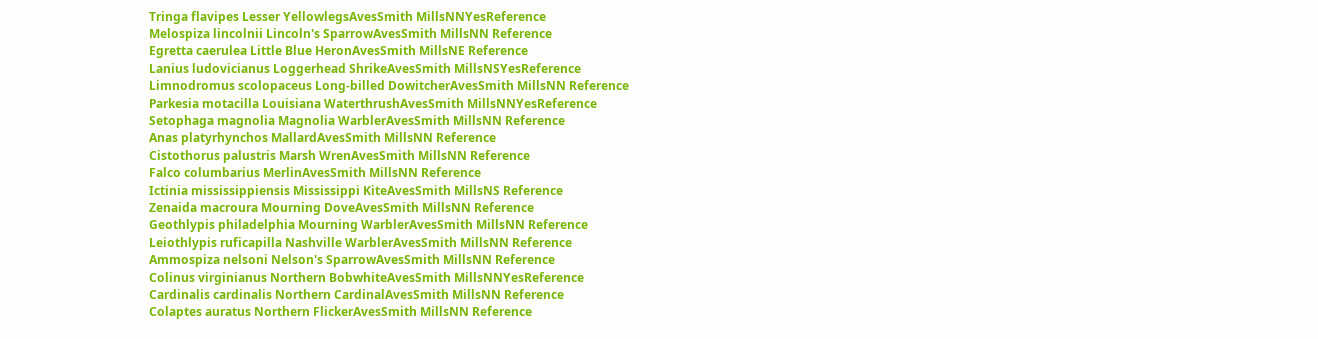Tringa flavipes Lesser YellowlegsAvesSmith MillsNNYesReference
Melospiza lincolnii Lincoln's SparrowAvesSmith MillsNN Reference
Egretta caerulea Little Blue HeronAvesSmith MillsNE Reference
Lanius ludovicianus Loggerhead ShrikeAvesSmith MillsNSYesReference
Limnodromus scolopaceus Long-billed DowitcherAvesSmith MillsNN Reference
Parkesia motacilla Louisiana WaterthrushAvesSmith MillsNNYesReference
Setophaga magnolia Magnolia WarblerAvesSmith MillsNN Reference
Anas platyrhynchos MallardAvesSmith MillsNN Reference
Cistothorus palustris Marsh WrenAvesSmith MillsNN Reference
Falco columbarius MerlinAvesSmith MillsNN Reference
Ictinia mississippiensis Mississippi KiteAvesSmith MillsNS Reference
Zenaida macroura Mourning DoveAvesSmith MillsNN Reference
Geothlypis philadelphia Mourning WarblerAvesSmith MillsNN Reference
Leiothlypis ruficapilla Nashville WarblerAvesSmith MillsNN Reference
Ammospiza nelsoni Nelson's SparrowAvesSmith MillsNN Reference
Colinus virginianus Northern BobwhiteAvesSmith MillsNNYesReference
Cardinalis cardinalis Northern CardinalAvesSmith MillsNN Reference
Colaptes auratus Northern FlickerAvesSmith MillsNN Reference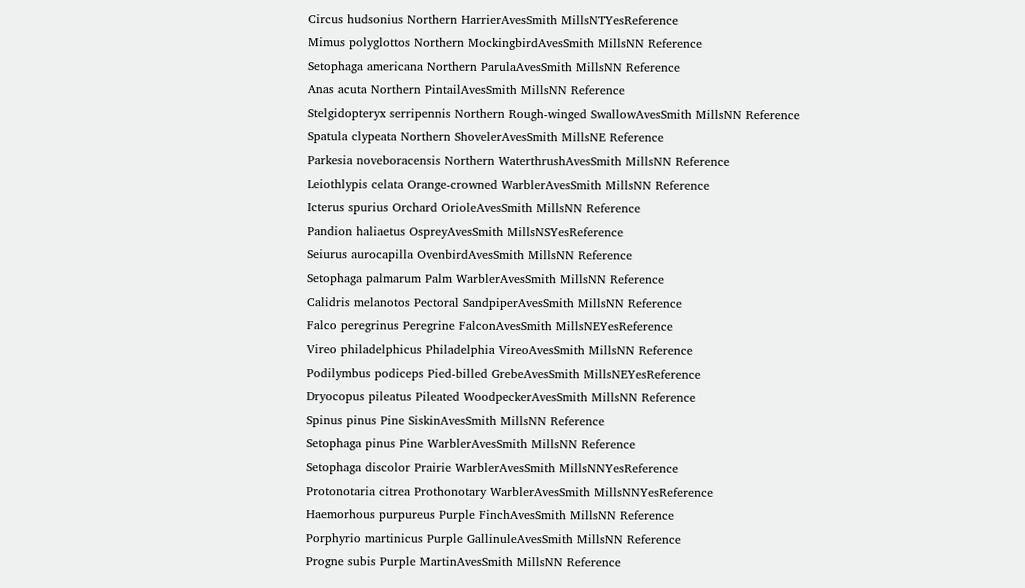Circus hudsonius Northern HarrierAvesSmith MillsNTYesReference
Mimus polyglottos Northern MockingbirdAvesSmith MillsNN Reference
Setophaga americana Northern ParulaAvesSmith MillsNN Reference
Anas acuta Northern PintailAvesSmith MillsNN Reference
Stelgidopteryx serripennis Northern Rough-winged SwallowAvesSmith MillsNN Reference
Spatula clypeata Northern ShovelerAvesSmith MillsNE Reference
Parkesia noveboracensis Northern WaterthrushAvesSmith MillsNN Reference
Leiothlypis celata Orange-crowned WarblerAvesSmith MillsNN Reference
Icterus spurius Orchard OrioleAvesSmith MillsNN Reference
Pandion haliaetus OspreyAvesSmith MillsNSYesReference
Seiurus aurocapilla OvenbirdAvesSmith MillsNN Reference
Setophaga palmarum Palm WarblerAvesSmith MillsNN Reference
Calidris melanotos Pectoral SandpiperAvesSmith MillsNN Reference
Falco peregrinus Peregrine FalconAvesSmith MillsNEYesReference
Vireo philadelphicus Philadelphia VireoAvesSmith MillsNN Reference
Podilymbus podiceps Pied-billed GrebeAvesSmith MillsNEYesReference
Dryocopus pileatus Pileated WoodpeckerAvesSmith MillsNN Reference
Spinus pinus Pine SiskinAvesSmith MillsNN Reference
Setophaga pinus Pine WarblerAvesSmith MillsNN Reference
Setophaga discolor Prairie WarblerAvesSmith MillsNNYesReference
Protonotaria citrea Prothonotary WarblerAvesSmith MillsNNYesReference
Haemorhous purpureus Purple FinchAvesSmith MillsNN Reference
Porphyrio martinicus Purple GallinuleAvesSmith MillsNN Reference
Progne subis Purple MartinAvesSmith MillsNN Reference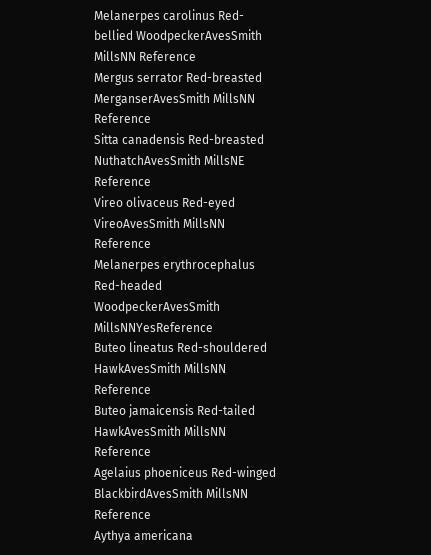Melanerpes carolinus Red-bellied WoodpeckerAvesSmith MillsNN Reference
Mergus serrator Red-breasted MerganserAvesSmith MillsNN Reference
Sitta canadensis Red-breasted NuthatchAvesSmith MillsNE Reference
Vireo olivaceus Red-eyed VireoAvesSmith MillsNN Reference
Melanerpes erythrocephalus Red-headed WoodpeckerAvesSmith MillsNNYesReference
Buteo lineatus Red-shouldered HawkAvesSmith MillsNN Reference
Buteo jamaicensis Red-tailed HawkAvesSmith MillsNN Reference
Agelaius phoeniceus Red-winged BlackbirdAvesSmith MillsNN Reference
Aythya americana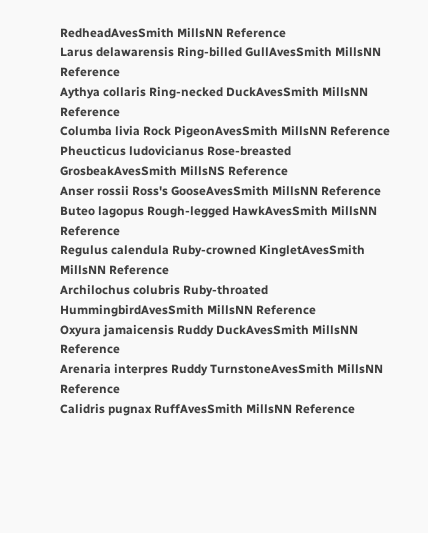RedheadAvesSmith MillsNN Reference
Larus delawarensis Ring-billed GullAvesSmith MillsNN Reference
Aythya collaris Ring-necked DuckAvesSmith MillsNN Reference
Columba livia Rock PigeonAvesSmith MillsNN Reference
Pheucticus ludovicianus Rose-breasted GrosbeakAvesSmith MillsNS Reference
Anser rossii Ross's GooseAvesSmith MillsNN Reference
Buteo lagopus Rough-legged HawkAvesSmith MillsNN Reference
Regulus calendula Ruby-crowned KingletAvesSmith MillsNN Reference
Archilochus colubris Ruby-throated HummingbirdAvesSmith MillsNN Reference
Oxyura jamaicensis Ruddy DuckAvesSmith MillsNN Reference
Arenaria interpres Ruddy TurnstoneAvesSmith MillsNN Reference
Calidris pugnax RuffAvesSmith MillsNN Reference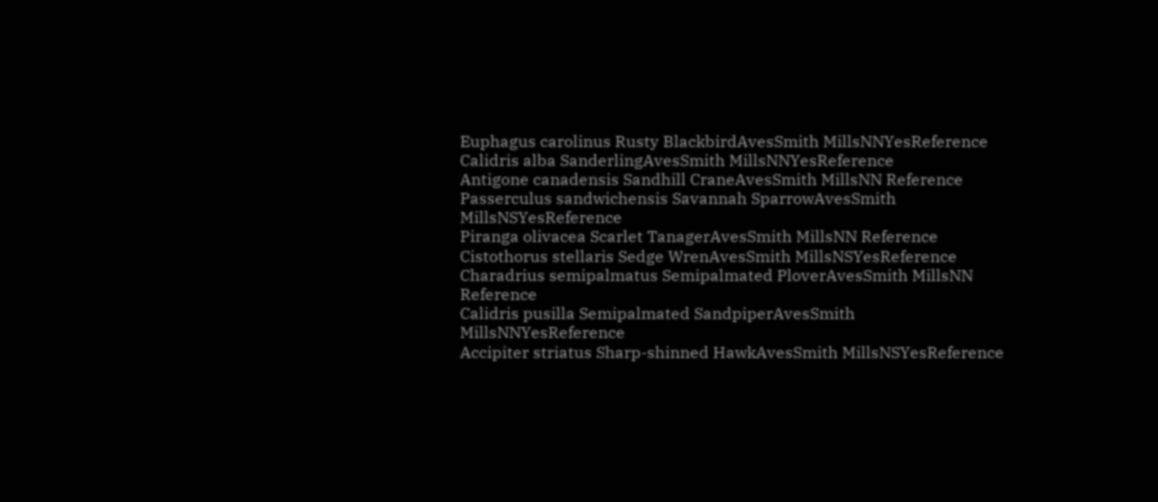Euphagus carolinus Rusty BlackbirdAvesSmith MillsNNYesReference
Calidris alba SanderlingAvesSmith MillsNNYesReference
Antigone canadensis Sandhill CraneAvesSmith MillsNN Reference
Passerculus sandwichensis Savannah SparrowAvesSmith MillsNSYesReference
Piranga olivacea Scarlet TanagerAvesSmith MillsNN Reference
Cistothorus stellaris Sedge WrenAvesSmith MillsNSYesReference
Charadrius semipalmatus Semipalmated PloverAvesSmith MillsNN Reference
Calidris pusilla Semipalmated SandpiperAvesSmith MillsNNYesReference
Accipiter striatus Sharp-shinned HawkAvesSmith MillsNSYesReference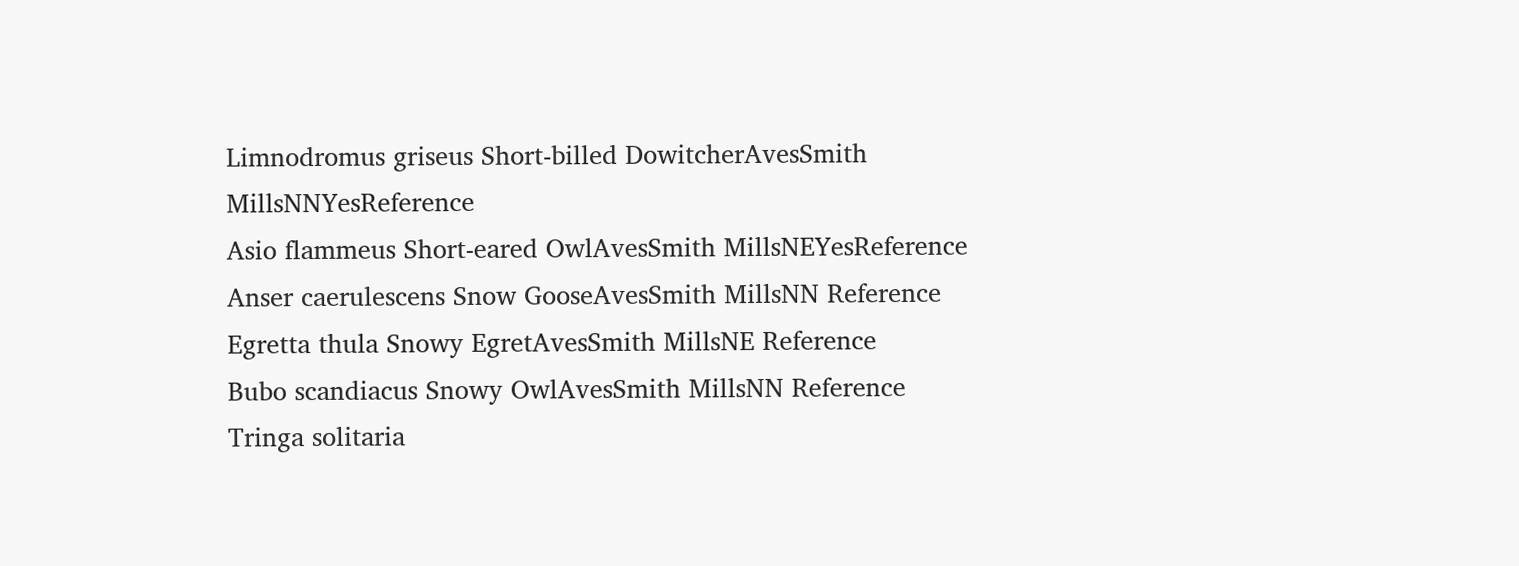Limnodromus griseus Short-billed DowitcherAvesSmith MillsNNYesReference
Asio flammeus Short-eared OwlAvesSmith MillsNEYesReference
Anser caerulescens Snow GooseAvesSmith MillsNN Reference
Egretta thula Snowy EgretAvesSmith MillsNE Reference
Bubo scandiacus Snowy OwlAvesSmith MillsNN Reference
Tringa solitaria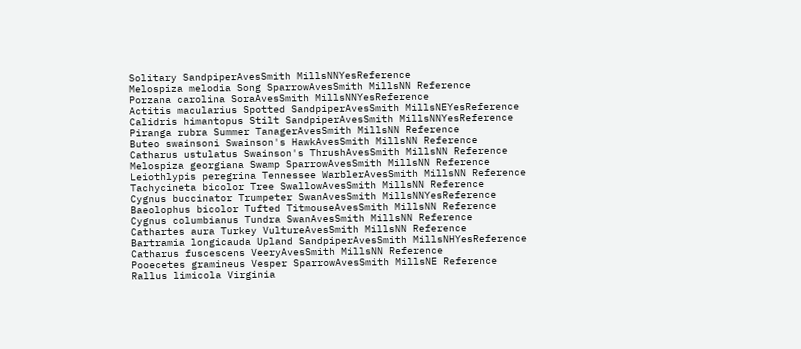Solitary SandpiperAvesSmith MillsNNYesReference
Melospiza melodia Song SparrowAvesSmith MillsNN Reference
Porzana carolina SoraAvesSmith MillsNNYesReference
Actitis macularius Spotted SandpiperAvesSmith MillsNEYesReference
Calidris himantopus Stilt SandpiperAvesSmith MillsNNYesReference
Piranga rubra Summer TanagerAvesSmith MillsNN Reference
Buteo swainsoni Swainson's HawkAvesSmith MillsNN Reference
Catharus ustulatus Swainson's ThrushAvesSmith MillsNN Reference
Melospiza georgiana Swamp SparrowAvesSmith MillsNN Reference
Leiothlypis peregrina Tennessee WarblerAvesSmith MillsNN Reference
Tachycineta bicolor Tree SwallowAvesSmith MillsNN Reference
Cygnus buccinator Trumpeter SwanAvesSmith MillsNNYesReference
Baeolophus bicolor Tufted TitmouseAvesSmith MillsNN Reference
Cygnus columbianus Tundra SwanAvesSmith MillsNN Reference
Cathartes aura Turkey VultureAvesSmith MillsNN Reference
Bartramia longicauda Upland SandpiperAvesSmith MillsNHYesReference
Catharus fuscescens VeeryAvesSmith MillsNN Reference
Pooecetes gramineus Vesper SparrowAvesSmith MillsNE Reference
Rallus limicola Virginia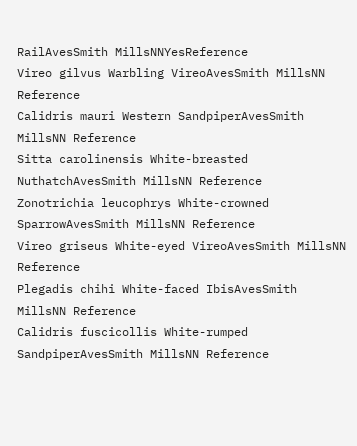RailAvesSmith MillsNNYesReference
Vireo gilvus Warbling VireoAvesSmith MillsNN Reference
Calidris mauri Western SandpiperAvesSmith MillsNN Reference
Sitta carolinensis White-breasted NuthatchAvesSmith MillsNN Reference
Zonotrichia leucophrys White-crowned SparrowAvesSmith MillsNN Reference
Vireo griseus White-eyed VireoAvesSmith MillsNN Reference
Plegadis chihi White-faced IbisAvesSmith MillsNN Reference
Calidris fuscicollis White-rumped SandpiperAvesSmith MillsNN Reference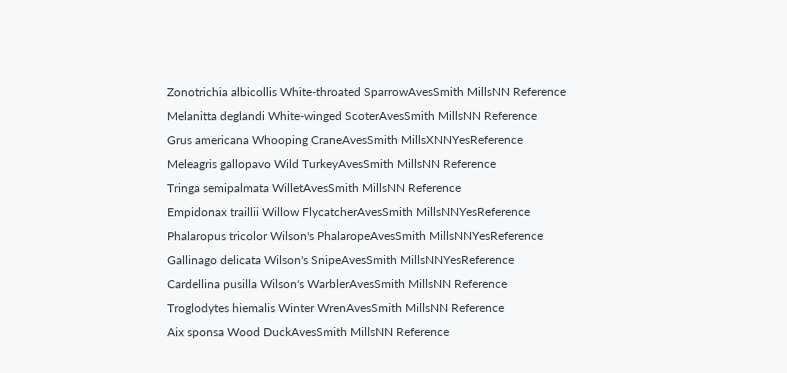Zonotrichia albicollis White-throated SparrowAvesSmith MillsNN Reference
Melanitta deglandi White-winged ScoterAvesSmith MillsNN Reference
Grus americana Whooping CraneAvesSmith MillsXNNYesReference
Meleagris gallopavo Wild TurkeyAvesSmith MillsNN Reference
Tringa semipalmata WilletAvesSmith MillsNN Reference
Empidonax traillii Willow FlycatcherAvesSmith MillsNNYesReference
Phalaropus tricolor Wilson's PhalaropeAvesSmith MillsNNYesReference
Gallinago delicata Wilson's SnipeAvesSmith MillsNNYesReference
Cardellina pusilla Wilson's WarblerAvesSmith MillsNN Reference
Troglodytes hiemalis Winter WrenAvesSmith MillsNN Reference
Aix sponsa Wood DuckAvesSmith MillsNN Reference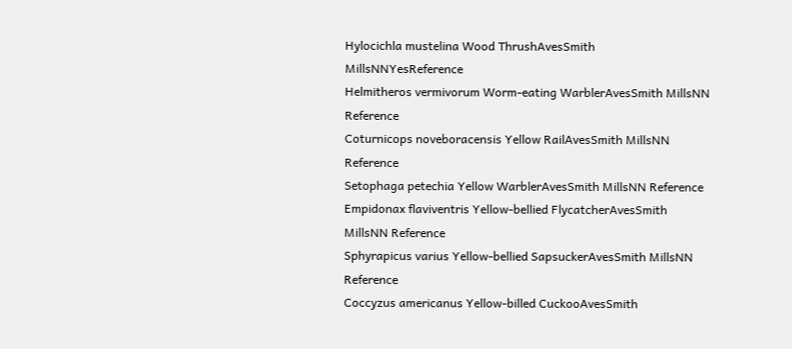Hylocichla mustelina Wood ThrushAvesSmith MillsNNYesReference
Helmitheros vermivorum Worm-eating WarblerAvesSmith MillsNN Reference
Coturnicops noveboracensis Yellow RailAvesSmith MillsNN Reference
Setophaga petechia Yellow WarblerAvesSmith MillsNN Reference
Empidonax flaviventris Yellow-bellied FlycatcherAvesSmith MillsNN Reference
Sphyrapicus varius Yellow-bellied SapsuckerAvesSmith MillsNN Reference
Coccyzus americanus Yellow-billed CuckooAvesSmith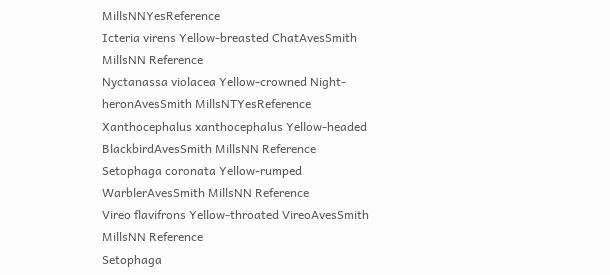MillsNNYesReference
Icteria virens Yellow-breasted ChatAvesSmith MillsNN Reference
Nyctanassa violacea Yellow-crowned Night-heronAvesSmith MillsNTYesReference
Xanthocephalus xanthocephalus Yellow-headed BlackbirdAvesSmith MillsNN Reference
Setophaga coronata Yellow-rumped WarblerAvesSmith MillsNN Reference
Vireo flavifrons Yellow-throated VireoAvesSmith MillsNN Reference
Setophaga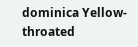dominica Yellow-throated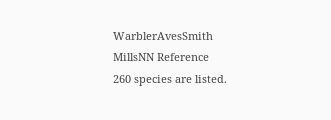WarblerAvesSmith MillsNN Reference
260 species are listed.